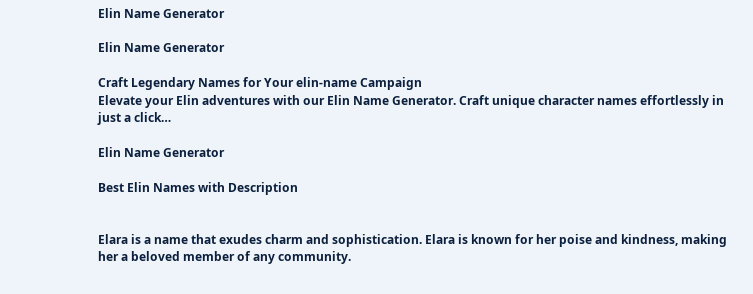Elin Name Generator

Elin Name Generator

Craft Legendary Names for Your elin-name Campaign
Elevate your Elin adventures with our Elin Name Generator. Craft unique character names effortlessly in just a click…

Elin Name Generator

Best Elin Names with Description


Elara is a name that exudes charm and sophistication. Elara is known for her poise and kindness, making her a beloved member of any community.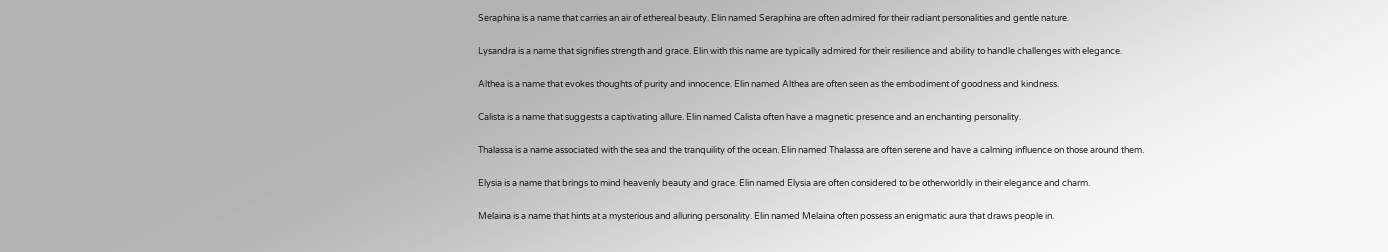Seraphina is a name that carries an air of ethereal beauty. Elin named Seraphina are often admired for their radiant personalities and gentle nature.


Lysandra is a name that signifies strength and grace. Elin with this name are typically admired for their resilience and ability to handle challenges with elegance.


Althea is a name that evokes thoughts of purity and innocence. Elin named Althea are often seen as the embodiment of goodness and kindness.


Calista is a name that suggests a captivating allure. Elin named Calista often have a magnetic presence and an enchanting personality.


Thalassa is a name associated with the sea and the tranquility of the ocean. Elin named Thalassa are often serene and have a calming influence on those around them.


Elysia is a name that brings to mind heavenly beauty and grace. Elin named Elysia are often considered to be otherworldly in their elegance and charm.


Melaina is a name that hints at a mysterious and alluring personality. Elin named Melaina often possess an enigmatic aura that draws people in.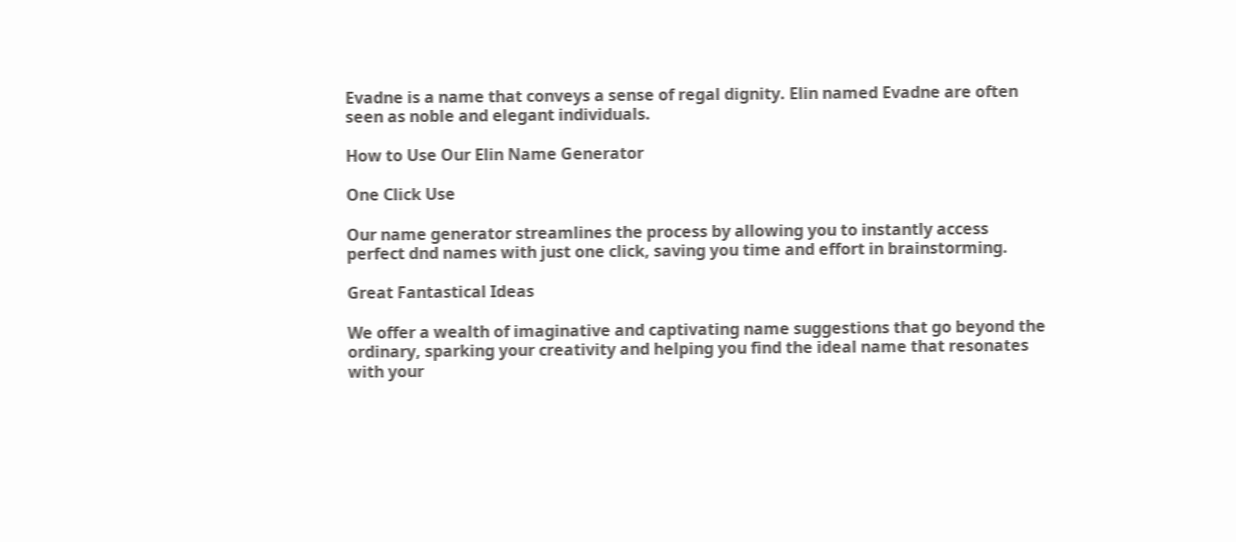Evadne is a name that conveys a sense of regal dignity. Elin named Evadne are often seen as noble and elegant individuals.

How to Use Our Elin Name Generator

One Click Use

Our name generator streamlines the process by allowing you to instantly access perfect dnd names with just one click, saving you time and effort in brainstorming.

Great Fantastical Ideas

We offer a wealth of imaginative and captivating name suggestions that go beyond the ordinary, sparking your creativity and helping you find the ideal name that resonates with your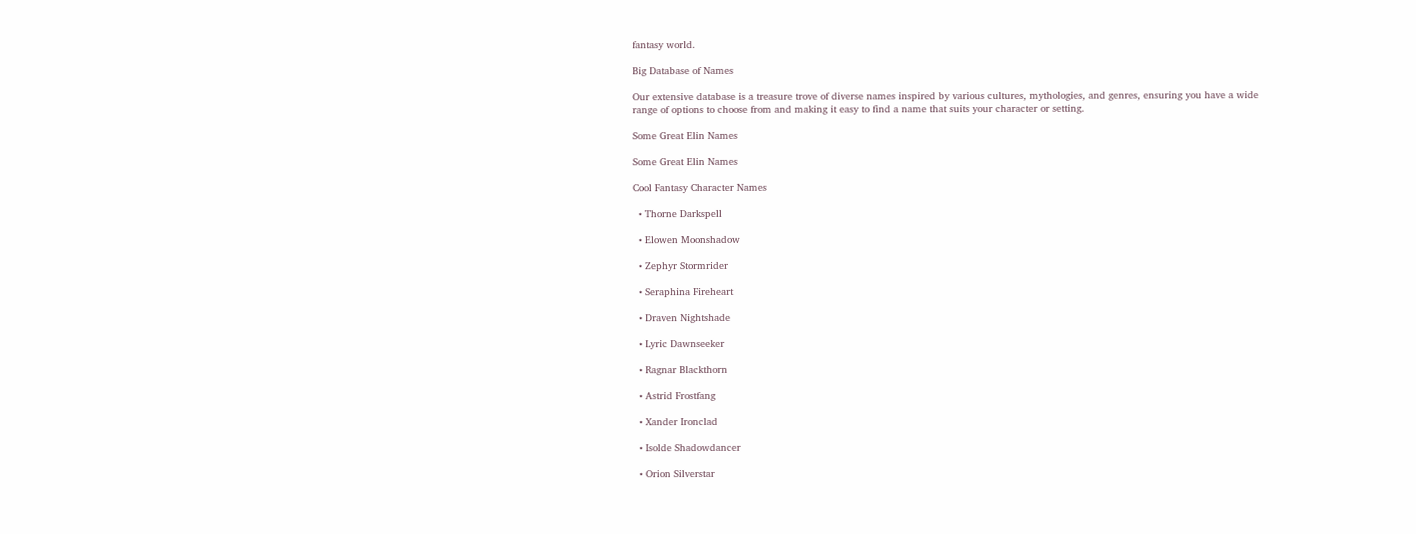fantasy world.

Big Database of Names

Our extensive database is a treasure trove of diverse names inspired by various cultures, mythologies, and genres, ensuring you have a wide range of options to choose from and making it easy to find a name that suits your character or setting.

Some Great Elin Names

Some Great Elin Names

Cool Fantasy Character Names

  • Thorne Darkspell

  • Elowen Moonshadow

  • Zephyr Stormrider

  • Seraphina Fireheart

  • Draven Nightshade

  • Lyric Dawnseeker

  • Ragnar Blackthorn

  • Astrid Frostfang

  • Xander Ironclad

  • Isolde Shadowdancer

  • Orion Silverstar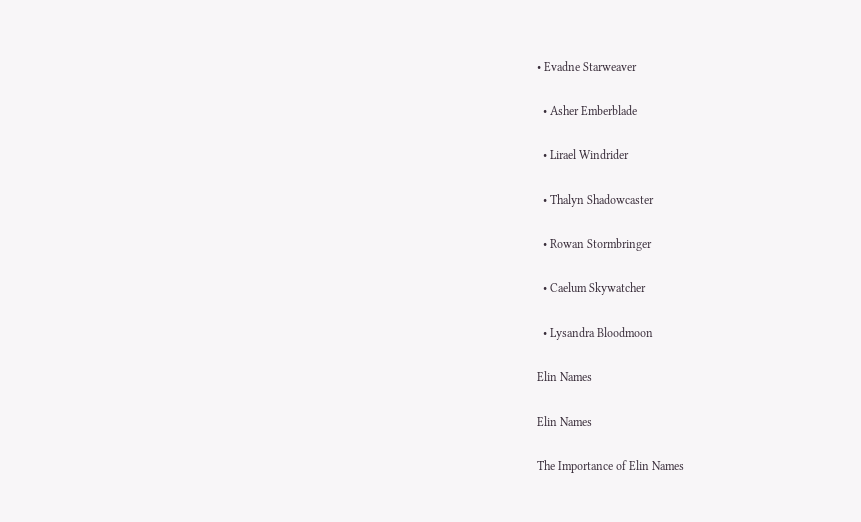• Evadne Starweaver

  • Asher Emberblade

  • Lirael Windrider

  • Thalyn Shadowcaster

  • Rowan Stormbringer

  • Caelum Skywatcher

  • Lysandra Bloodmoon

Elin Names

Elin Names

The Importance of Elin Names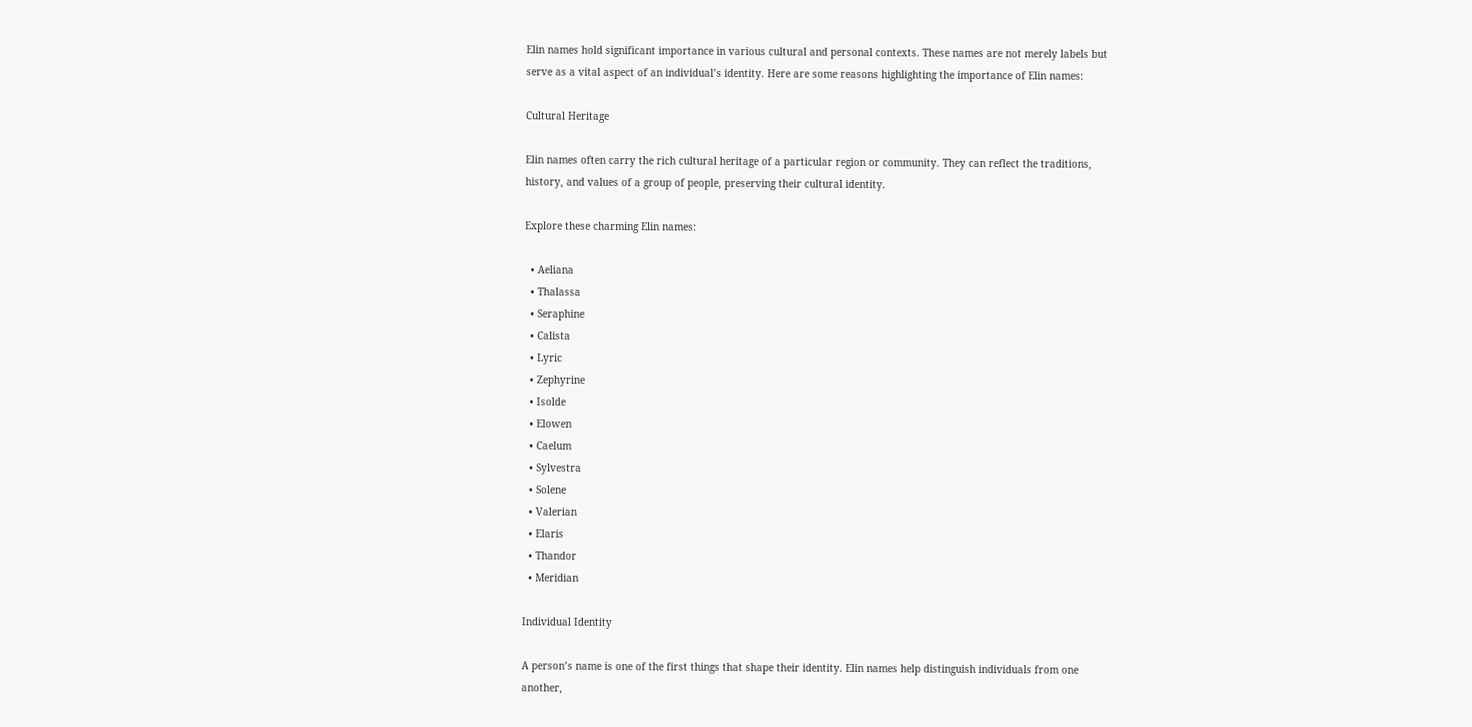Elin names hold significant importance in various cultural and personal contexts. These names are not merely labels but serve as a vital aspect of an individual’s identity. Here are some reasons highlighting the importance of Elin names:

Cultural Heritage

Elin names often carry the rich cultural heritage of a particular region or community. They can reflect the traditions, history, and values of a group of people, preserving their cultural identity.

Explore these charming Elin names:

  • Aeliana
  • Thalassa
  • Seraphine
  • Calista
  • Lyric
  • Zephyrine
  • Isolde
  • Elowen
  • Caelum
  • Sylvestra
  • Solene
  • Valerian
  • Elaris
  • Thandor
  • Meridian

Individual Identity

A person’s name is one of the first things that shape their identity. Elin names help distinguish individuals from one another,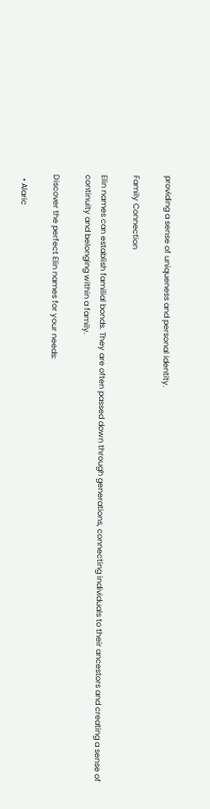providing a sense of uniqueness and personal identity.

Family Connection

Elin names can establish familial bonds. They are often passed down through generations, connecting individuals to their ancestors and creating a sense of continuity and belonging within a family.

Discover the perfect Elin names for your needs:

  • Alaric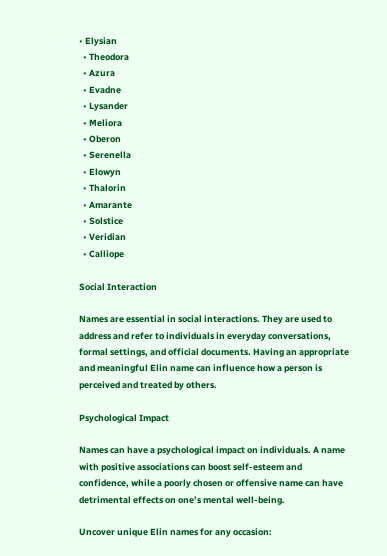• Elysian
  • Theodora
  • Azura
  • Evadne
  • Lysander
  • Meliora
  • Oberon
  • Serenella
  • Elowyn
  • Thalorin
  • Amarante
  • Solstice
  • Veridian
  • Calliope

Social Interaction

Names are essential in social interactions. They are used to address and refer to individuals in everyday conversations, formal settings, and official documents. Having an appropriate and meaningful Elin name can influence how a person is perceived and treated by others.

Psychological Impact

Names can have a psychological impact on individuals. A name with positive associations can boost self-esteem and confidence, while a poorly chosen or offensive name can have detrimental effects on one’s mental well-being.

Uncover unique Elin names for any occasion: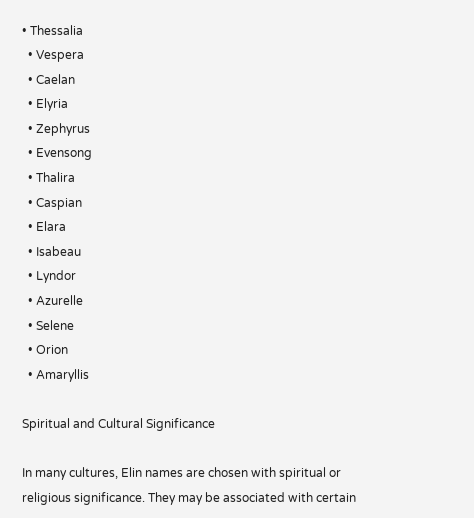• Thessalia
  • Vespera
  • Caelan
  • Elyria
  • Zephyrus
  • Evensong
  • Thalira
  • Caspian
  • Elara
  • Isabeau
  • Lyndor
  • Azurelle
  • Selene
  • Orion
  • Amaryllis

Spiritual and Cultural Significance

In many cultures, Elin names are chosen with spiritual or religious significance. They may be associated with certain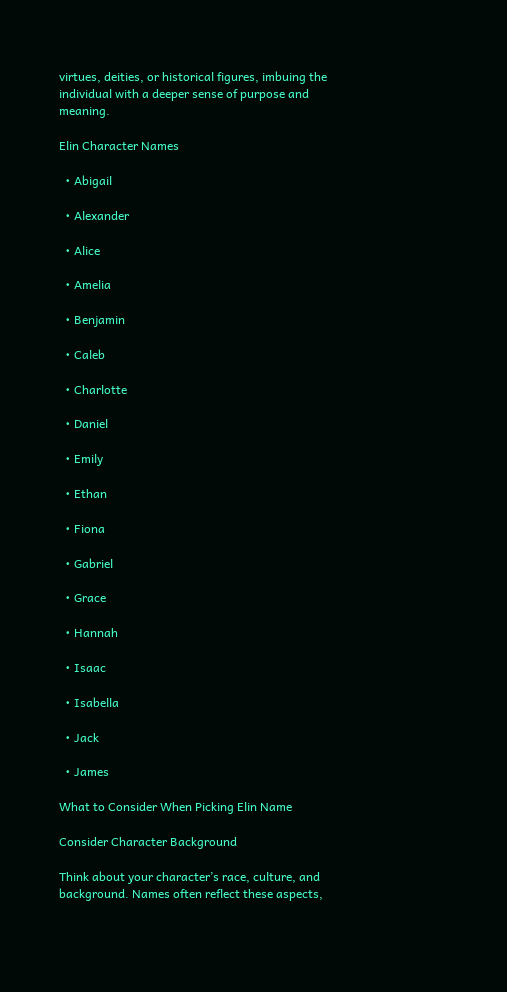virtues, deities, or historical figures, imbuing the individual with a deeper sense of purpose and meaning.

Elin Character Names

  • Abigail

  • Alexander

  • Alice

  • Amelia

  • Benjamin

  • Caleb

  • Charlotte

  • Daniel

  • Emily

  • Ethan

  • Fiona

  • Gabriel

  • Grace

  • Hannah

  • Isaac

  • Isabella

  • Jack

  • James

What to Consider When Picking Elin Name

Consider Character Background

Think about your character’s race, culture, and background. Names often reflect these aspects,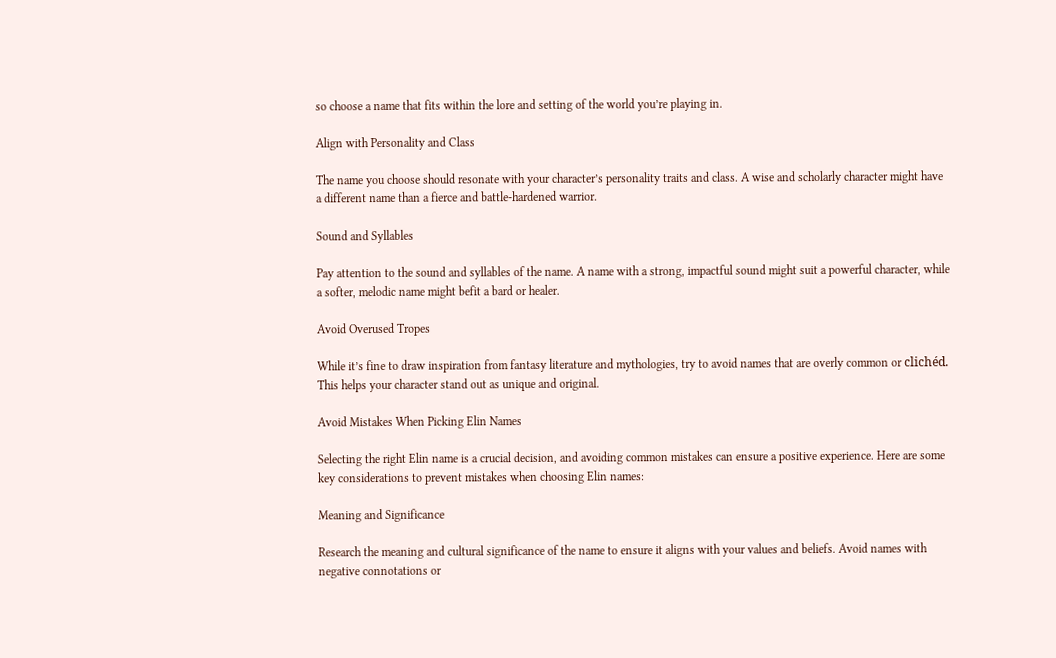so choose a name that fits within the lore and setting of the world you’re playing in.

Align with Personality and Class

The name you choose should resonate with your character’s personality traits and class. A wise and scholarly character might have a different name than a fierce and battle-hardened warrior.

Sound and Syllables

Pay attention to the sound and syllables of the name. A name with a strong, impactful sound might suit a powerful character, while a softer, melodic name might befit a bard or healer.

Avoid Overused Tropes

While it’s fine to draw inspiration from fantasy literature and mythologies, try to avoid names that are overly common or clichéd. This helps your character stand out as unique and original.

Avoid Mistakes When Picking Elin Names

Selecting the right Elin name is a crucial decision, and avoiding common mistakes can ensure a positive experience. Here are some key considerations to prevent mistakes when choosing Elin names:

Meaning and Significance

Research the meaning and cultural significance of the name to ensure it aligns with your values and beliefs. Avoid names with negative connotations or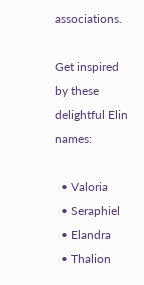associations.

Get inspired by these delightful Elin names:

  • Valoria
  • Seraphiel
  • Elandra
  • Thalion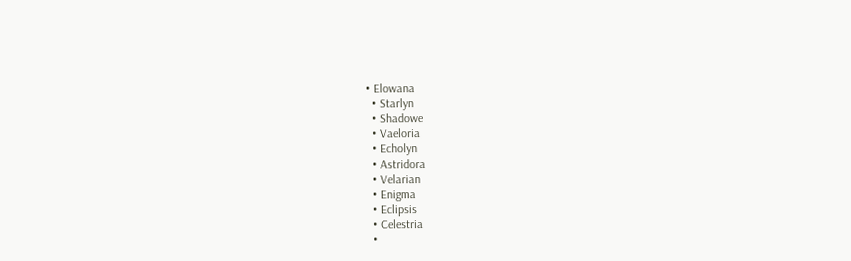• Elowana
  • Starlyn
  • Shadowe
  • Vaeloria
  • Echolyn
  • Astridora
  • Velarian
  • Enigma
  • Eclipsis
  • Celestria
  •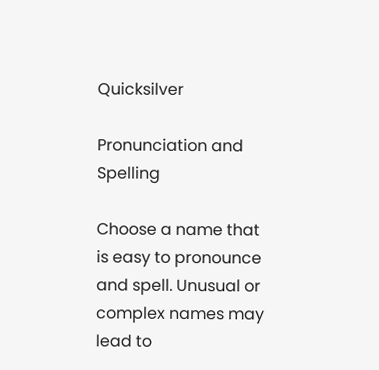Quicksilver

Pronunciation and Spelling

Choose a name that is easy to pronounce and spell. Unusual or complex names may lead to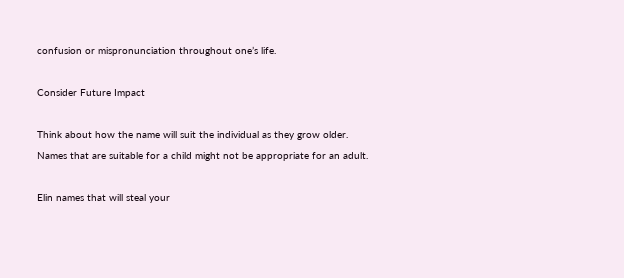confusion or mispronunciation throughout one’s life.

Consider Future Impact

Think about how the name will suit the individual as they grow older. Names that are suitable for a child might not be appropriate for an adult.

Elin names that will steal your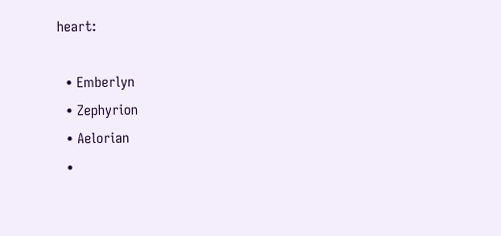heart:

  • Emberlyn
  • Zephyrion
  • Aelorian
  •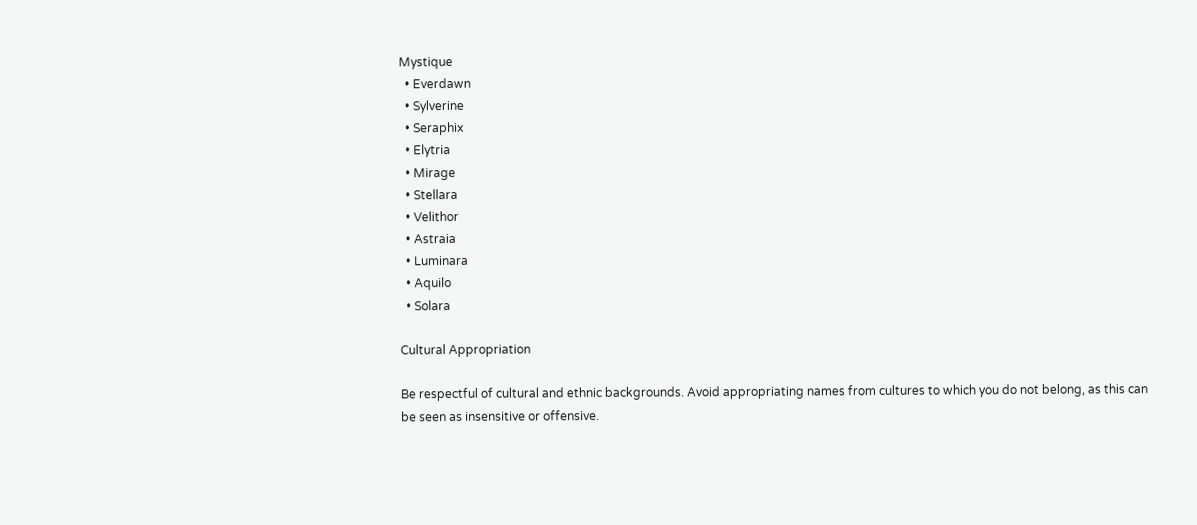Mystique
  • Everdawn
  • Sylverine
  • Seraphix
  • Elytria
  • Mirage
  • Stellara
  • Velithor
  • Astraia
  • Luminara
  • Aquilo
  • Solara

Cultural Appropriation

Be respectful of cultural and ethnic backgrounds. Avoid appropriating names from cultures to which you do not belong, as this can be seen as insensitive or offensive.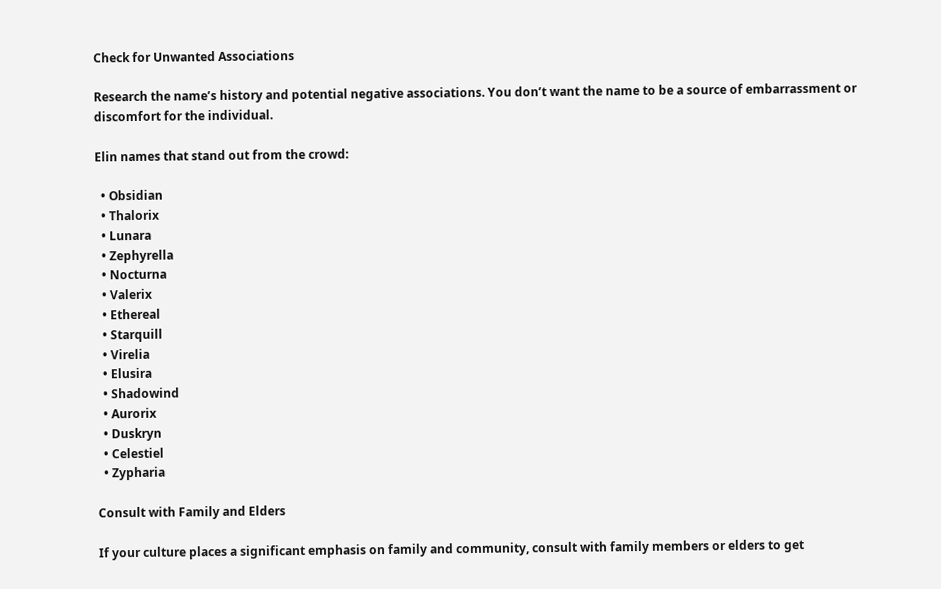Check for Unwanted Associations

Research the name’s history and potential negative associations. You don’t want the name to be a source of embarrassment or discomfort for the individual.

Elin names that stand out from the crowd:

  • Obsidian
  • Thalorix
  • Lunara
  • Zephyrella
  • Nocturna
  • Valerix
  • Ethereal
  • Starquill
  • Virelia
  • Elusira
  • Shadowind
  • Aurorix
  • Duskryn
  • Celestiel
  • Zypharia

Consult with Family and Elders

If your culture places a significant emphasis on family and community, consult with family members or elders to get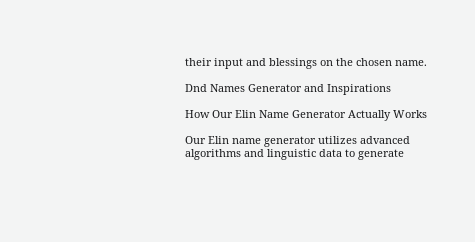their input and blessings on the chosen name.

Dnd Names Generator and Inspirations

How Our Elin Name Generator Actually Works

Our Elin name generator utilizes advanced algorithms and linguistic data to generate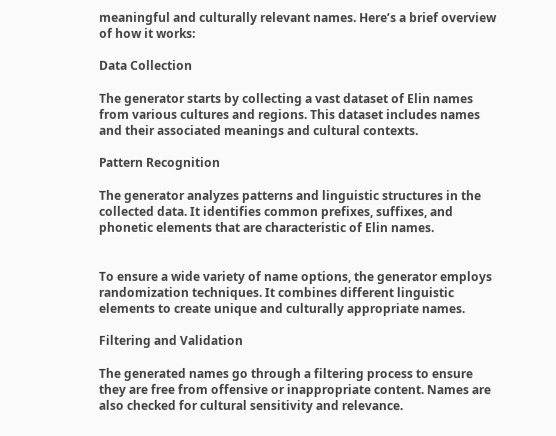meaningful and culturally relevant names. Here’s a brief overview of how it works:

Data Collection

The generator starts by collecting a vast dataset of Elin names from various cultures and regions. This dataset includes names and their associated meanings and cultural contexts.

Pattern Recognition

The generator analyzes patterns and linguistic structures in the collected data. It identifies common prefixes, suffixes, and phonetic elements that are characteristic of Elin names.


To ensure a wide variety of name options, the generator employs randomization techniques. It combines different linguistic elements to create unique and culturally appropriate names.

Filtering and Validation

The generated names go through a filtering process to ensure they are free from offensive or inappropriate content. Names are also checked for cultural sensitivity and relevance.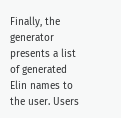Finally, the generator presents a list of generated Elin names to the user. Users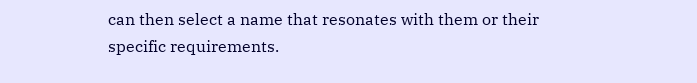can then select a name that resonates with them or their specific requirements.